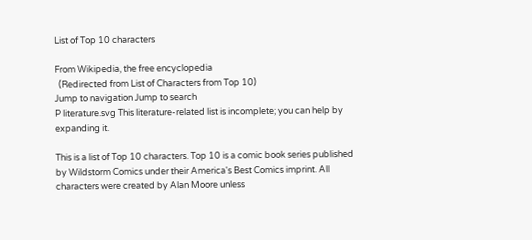List of Top 10 characters

From Wikipedia, the free encyclopedia
  (Redirected from List of Characters from Top 10)
Jump to navigation Jump to search
P literature.svg This literature-related list is incomplete; you can help by expanding it.

This is a list of Top 10 characters. Top 10 is a comic book series published by Wildstorm Comics under their America's Best Comics imprint. All characters were created by Alan Moore unless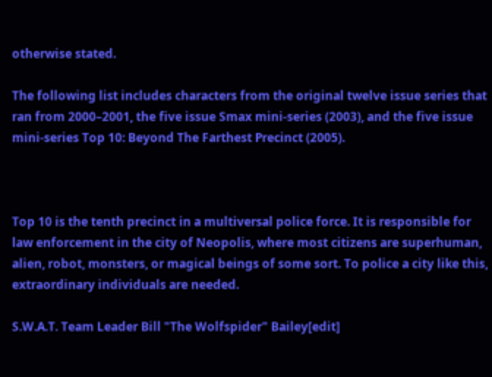otherwise stated.

The following list includes characters from the original twelve issue series that ran from 2000–2001, the five issue Smax mini-series (2003), and the five issue mini-series Top 10: Beyond The Farthest Precinct (2005).



Top 10 is the tenth precinct in a multiversal police force. It is responsible for law enforcement in the city of Neopolis, where most citizens are superhuman, alien, robot, monsters, or magical beings of some sort. To police a city like this, extraordinary individuals are needed.

S.W.A.T. Team Leader Bill "The Wolfspider" Bailey[edit]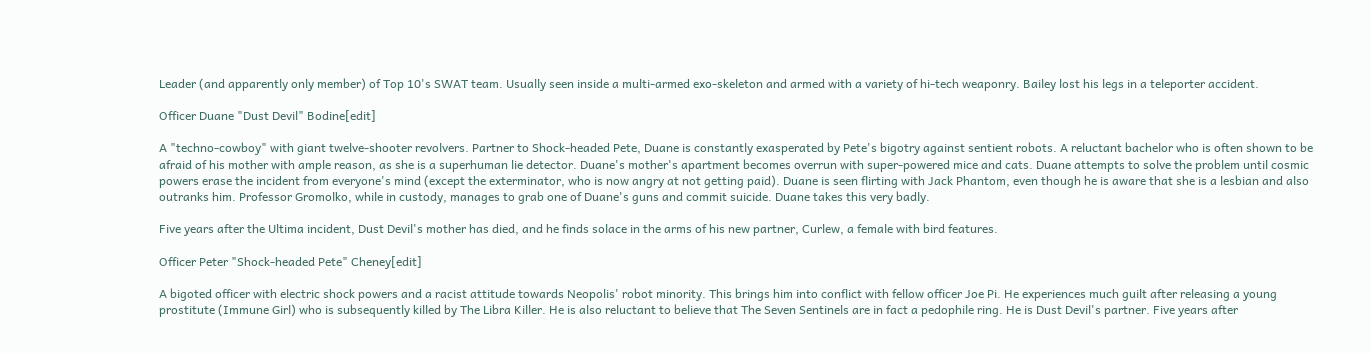Leader (and apparently only member) of Top 10's SWAT team. Usually seen inside a multi-armed exo-skeleton and armed with a variety of hi-tech weaponry. Bailey lost his legs in a teleporter accident.

Officer Duane "Dust Devil" Bodine[edit]

A "techno-cowboy" with giant twelve-shooter revolvers. Partner to Shock-headed Pete, Duane is constantly exasperated by Pete's bigotry against sentient robots. A reluctant bachelor who is often shown to be afraid of his mother with ample reason, as she is a superhuman lie detector. Duane's mother's apartment becomes overrun with super-powered mice and cats. Duane attempts to solve the problem until cosmic powers erase the incident from everyone's mind (except the exterminator, who is now angry at not getting paid). Duane is seen flirting with Jack Phantom, even though he is aware that she is a lesbian and also outranks him. Professor Gromolko, while in custody, manages to grab one of Duane's guns and commit suicide. Duane takes this very badly.

Five years after the Ultima incident, Dust Devil's mother has died, and he finds solace in the arms of his new partner, Curlew, a female with bird features.

Officer Peter "Shock-headed Pete" Cheney[edit]

A bigoted officer with electric shock powers and a racist attitude towards Neopolis' robot minority. This brings him into conflict with fellow officer Joe Pi. He experiences much guilt after releasing a young prostitute (Immune Girl) who is subsequently killed by The Libra Killer. He is also reluctant to believe that The Seven Sentinels are in fact a pedophile ring. He is Dust Devil's partner. Five years after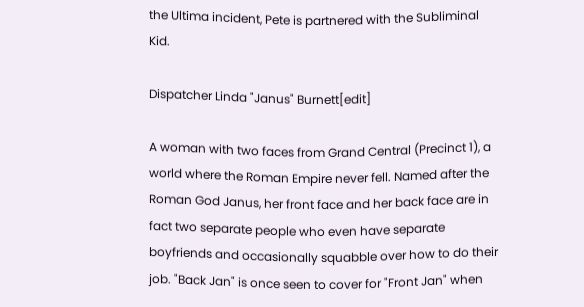the Ultima incident, Pete is partnered with the Subliminal Kid.

Dispatcher Linda "Janus" Burnett[edit]

A woman with two faces from Grand Central (Precinct 1), a world where the Roman Empire never fell. Named after the Roman God Janus, her front face and her back face are in fact two separate people who even have separate boyfriends and occasionally squabble over how to do their job. "Back Jan" is once seen to cover for "Front Jan" when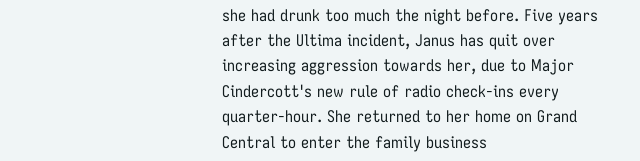she had drunk too much the night before. Five years after the Ultima incident, Janus has quit over increasing aggression towards her, due to Major Cindercott's new rule of radio check-ins every quarter-hour. She returned to her home on Grand Central to enter the family business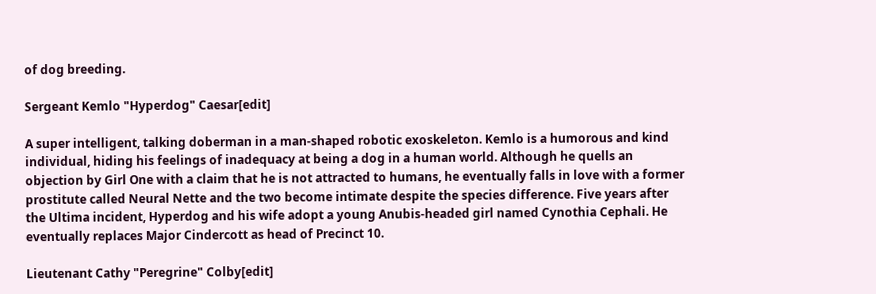of dog breeding.

Sergeant Kemlo "Hyperdog" Caesar[edit]

A super intelligent, talking doberman in a man-shaped robotic exoskeleton. Kemlo is a humorous and kind individual, hiding his feelings of inadequacy at being a dog in a human world. Although he quells an objection by Girl One with a claim that he is not attracted to humans, he eventually falls in love with a former prostitute called Neural Nette and the two become intimate despite the species difference. Five years after the Ultima incident, Hyperdog and his wife adopt a young Anubis-headed girl named Cynothia Cephali. He eventually replaces Major Cindercott as head of Precinct 10.

Lieutenant Cathy "Peregrine" Colby[edit]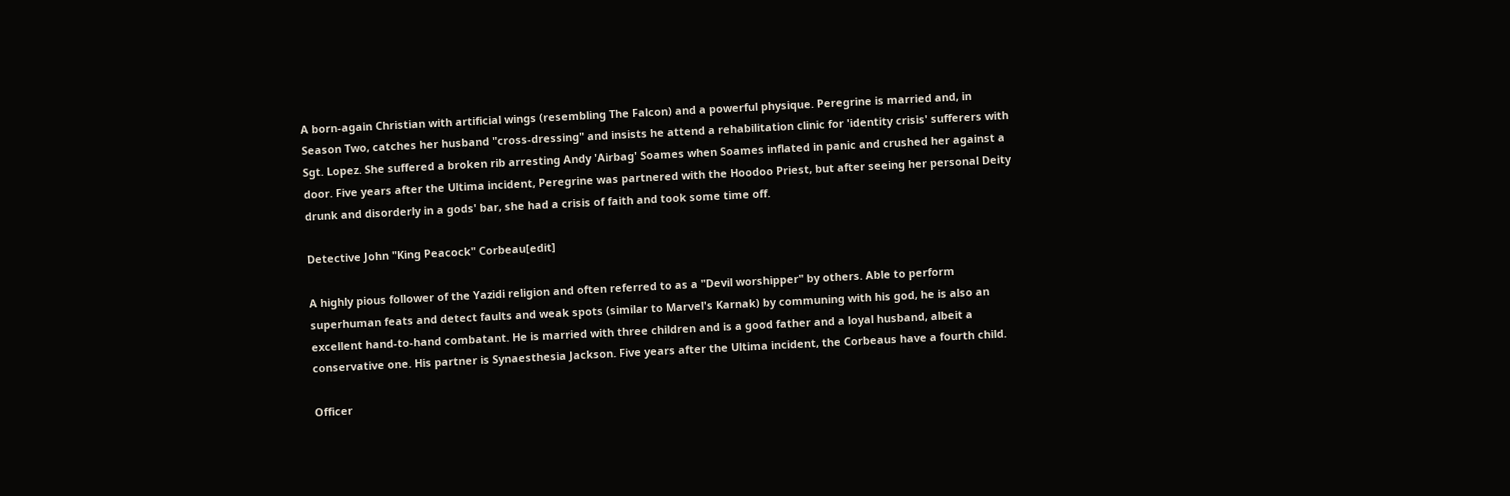A born-again Christian with artificial wings (resembling The Falcon) and a powerful physique. Peregrine is married and, in Season Two, catches her husband "cross-dressing" and insists he attend a rehabilitation clinic for 'identity crisis' sufferers with Sgt. Lopez. She suffered a broken rib arresting Andy 'Airbag' Soames when Soames inflated in panic and crushed her against a door. Five years after the Ultima incident, Peregrine was partnered with the Hoodoo Priest, but after seeing her personal Deity drunk and disorderly in a gods' bar, she had a crisis of faith and took some time off.

Detective John "King Peacock" Corbeau[edit]

A highly pious follower of the Yazidi religion and often referred to as a "Devil worshipper" by others. Able to perform superhuman feats and detect faults and weak spots (similar to Marvel's Karnak) by communing with his god, he is also an excellent hand-to-hand combatant. He is married with three children and is a good father and a loyal husband, albeit a conservative one. His partner is Synaesthesia Jackson. Five years after the Ultima incident, the Corbeaus have a fourth child.

Officer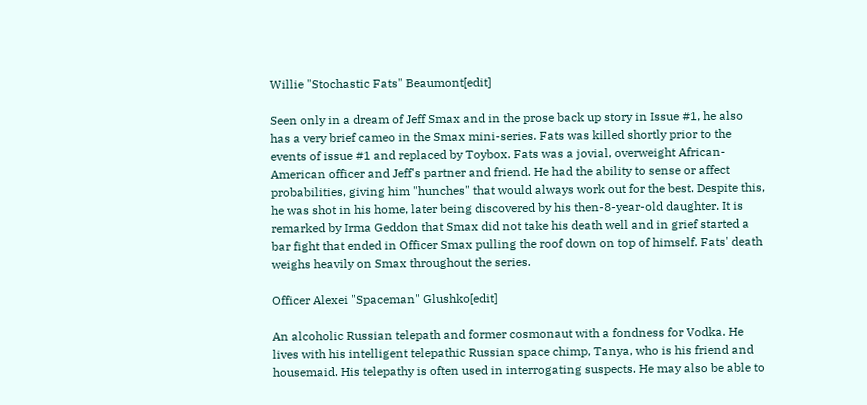Willie "Stochastic Fats" Beaumont[edit]

Seen only in a dream of Jeff Smax and in the prose back up story in Issue #1, he also has a very brief cameo in the Smax mini-series. Fats was killed shortly prior to the events of issue #1 and replaced by Toybox. Fats was a jovial, overweight African-American officer and Jeff's partner and friend. He had the ability to sense or affect probabilities, giving him "hunches" that would always work out for the best. Despite this, he was shot in his home, later being discovered by his then-8-year-old daughter. It is remarked by Irma Geddon that Smax did not take his death well and in grief started a bar fight that ended in Officer Smax pulling the roof down on top of himself. Fats' death weighs heavily on Smax throughout the series.

Officer Alexei "Spaceman" Glushko[edit]

An alcoholic Russian telepath and former cosmonaut with a fondness for Vodka. He lives with his intelligent telepathic Russian space chimp, Tanya, who is his friend and housemaid. His telepathy is often used in interrogating suspects. He may also be able to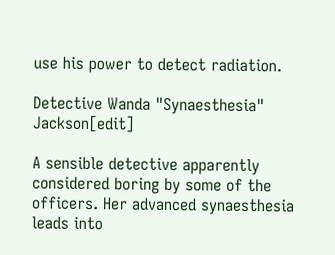use his power to detect radiation.

Detective Wanda "Synaesthesia" Jackson[edit]

A sensible detective apparently considered boring by some of the officers. Her advanced synaesthesia leads into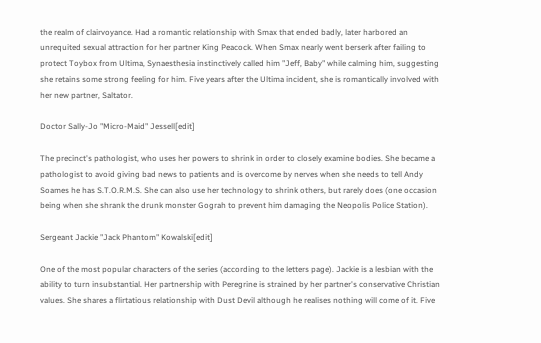the realm of clairvoyance. Had a romantic relationship with Smax that ended badly, later harbored an unrequited sexual attraction for her partner King Peacock. When Smax nearly went berserk after failing to protect Toybox from Ultima, Synaesthesia instinctively called him "Jeff, Baby" while calming him, suggesting she retains some strong feeling for him. Five years after the Ultima incident, she is romantically involved with her new partner, Saltator.

Doctor Sally-Jo "Micro-Maid" Jessell[edit]

The precinct's pathologist, who uses her powers to shrink in order to closely examine bodies. She became a pathologist to avoid giving bad news to patients and is overcome by nerves when she needs to tell Andy Soames he has S.T.O.R.M.S. She can also use her technology to shrink others, but rarely does (one occasion being when she shrank the drunk monster Gograh to prevent him damaging the Neopolis Police Station).

Sergeant Jackie "Jack Phantom" Kowalski[edit]

One of the most popular characters of the series (according to the letters page). Jackie is a lesbian with the ability to turn insubstantial. Her partnership with Peregrine is strained by her partner's conservative Christian values. She shares a flirtatious relationship with Dust Devil although he realises nothing will come of it. Five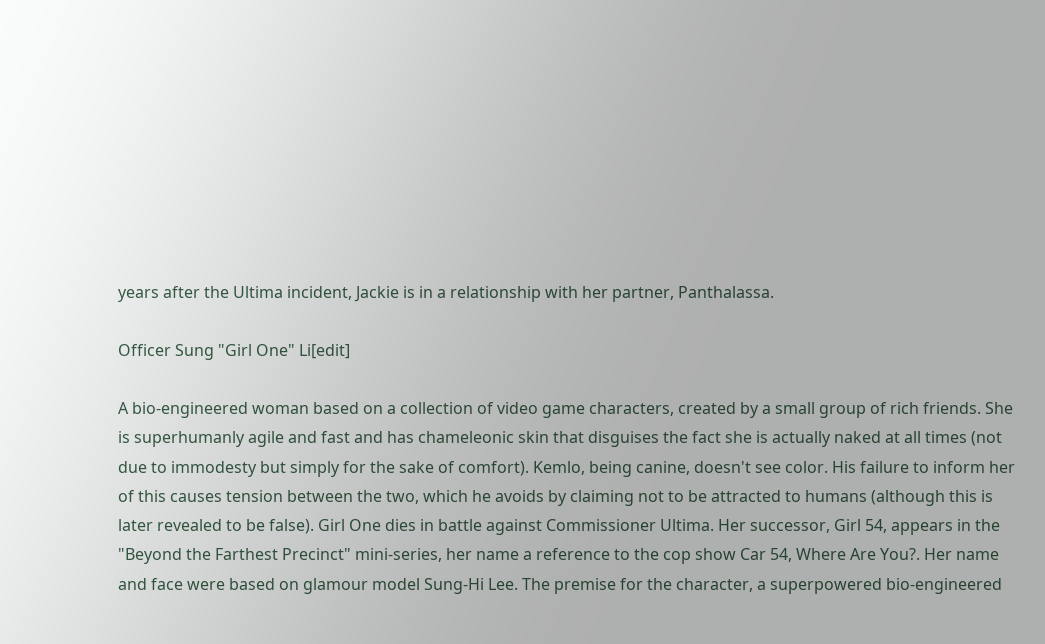years after the Ultima incident, Jackie is in a relationship with her partner, Panthalassa.

Officer Sung "Girl One" Li[edit]

A bio-engineered woman based on a collection of video game characters, created by a small group of rich friends. She is superhumanly agile and fast and has chameleonic skin that disguises the fact she is actually naked at all times (not due to immodesty but simply for the sake of comfort). Kemlo, being canine, doesn't see color. His failure to inform her of this causes tension between the two, which he avoids by claiming not to be attracted to humans (although this is later revealed to be false). Girl One dies in battle against Commissioner Ultima. Her successor, Girl 54, appears in the "Beyond the Farthest Precinct" mini-series, her name a reference to the cop show Car 54, Where Are You?. Her name and face were based on glamour model Sung-Hi Lee. The premise for the character, a superpowered bio-engineered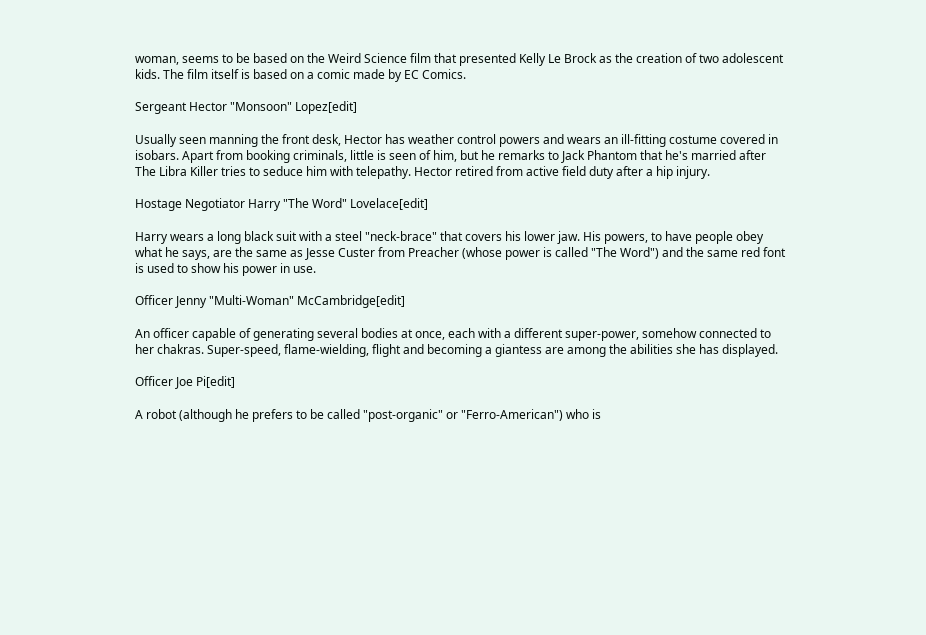woman, seems to be based on the Weird Science film that presented Kelly Le Brock as the creation of two adolescent kids. The film itself is based on a comic made by EC Comics.

Sergeant Hector "Monsoon" Lopez[edit]

Usually seen manning the front desk, Hector has weather control powers and wears an ill-fitting costume covered in isobars. Apart from booking criminals, little is seen of him, but he remarks to Jack Phantom that he's married after The Libra Killer tries to seduce him with telepathy. Hector retired from active field duty after a hip injury.

Hostage Negotiator Harry "The Word" Lovelace[edit]

Harry wears a long black suit with a steel "neck-brace" that covers his lower jaw. His powers, to have people obey what he says, are the same as Jesse Custer from Preacher (whose power is called "The Word") and the same red font is used to show his power in use.

Officer Jenny "Multi-Woman" McCambridge[edit]

An officer capable of generating several bodies at once, each with a different super-power, somehow connected to her chakras. Super-speed, flame-wielding, flight and becoming a giantess are among the abilities she has displayed.

Officer Joe Pi[edit]

A robot (although he prefers to be called "post-organic" or "Ferro-American") who is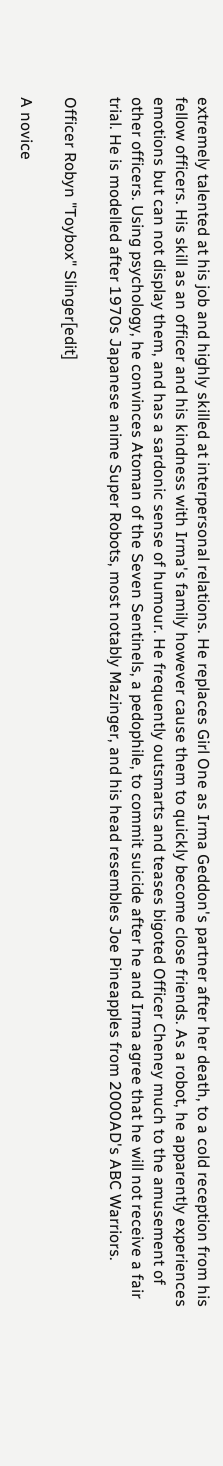extremely talented at his job and highly skilled at interpersonal relations. He replaces Girl One as Irma Geddon's partner after her death, to a cold reception from his fellow officers. His skill as an officer and his kindness with Irma's family however cause them to quickly become close friends. As a robot, he apparently experiences emotions but can not display them, and has a sardonic sense of humour. He frequently outsmarts and teases bigoted Officer Cheney much to the amusement of other officers. Using psychology, he convinces Atoman of the Seven Sentinels, a pedophile, to commit suicide after he and Irma agree that he will not receive a fair trial. He is modelled after 1970s Japanese anime Super Robots, most notably Mazinger, and his head resembles Joe Pineapples from 2000AD's ABC Warriors.

Officer Robyn "Toybox" Slinger[edit]

A novice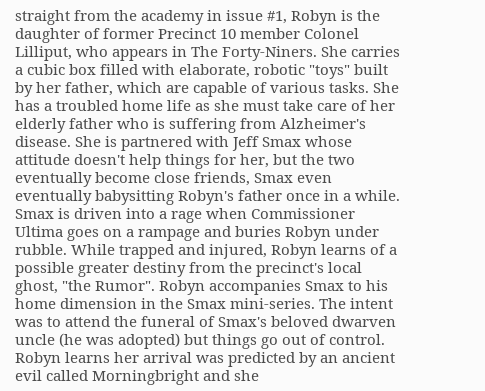straight from the academy in issue #1, Robyn is the daughter of former Precinct 10 member Colonel Lilliput, who appears in The Forty-Niners. She carries a cubic box filled with elaborate, robotic "toys" built by her father, which are capable of various tasks. She has a troubled home life as she must take care of her elderly father who is suffering from Alzheimer's disease. She is partnered with Jeff Smax whose attitude doesn't help things for her, but the two eventually become close friends, Smax even eventually babysitting Robyn's father once in a while. Smax is driven into a rage when Commissioner Ultima goes on a rampage and buries Robyn under rubble. While trapped and injured, Robyn learns of a possible greater destiny from the precinct's local ghost, "the Rumor". Robyn accompanies Smax to his home dimension in the Smax mini-series. The intent was to attend the funeral of Smax's beloved dwarven uncle (he was adopted) but things go out of control. Robyn learns her arrival was predicted by an ancient evil called Morningbright and she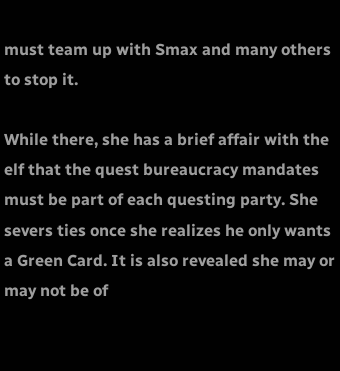must team up with Smax and many others to stop it.

While there, she has a brief affair with the elf that the quest bureaucracy mandates must be part of each questing party. She severs ties once she realizes he only wants a Green Card. It is also revealed she may or may not be of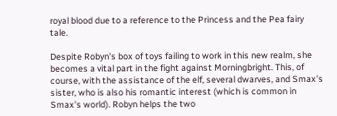royal blood due to a reference to the Princess and the Pea fairy tale.

Despite Robyn's box of toys failing to work in this new realm, she becomes a vital part in the fight against Morningbright. This, of course, with the assistance of the elf, several dwarves, and Smax's sister, who is also his romantic interest (which is common in Smax's world). Robyn helps the two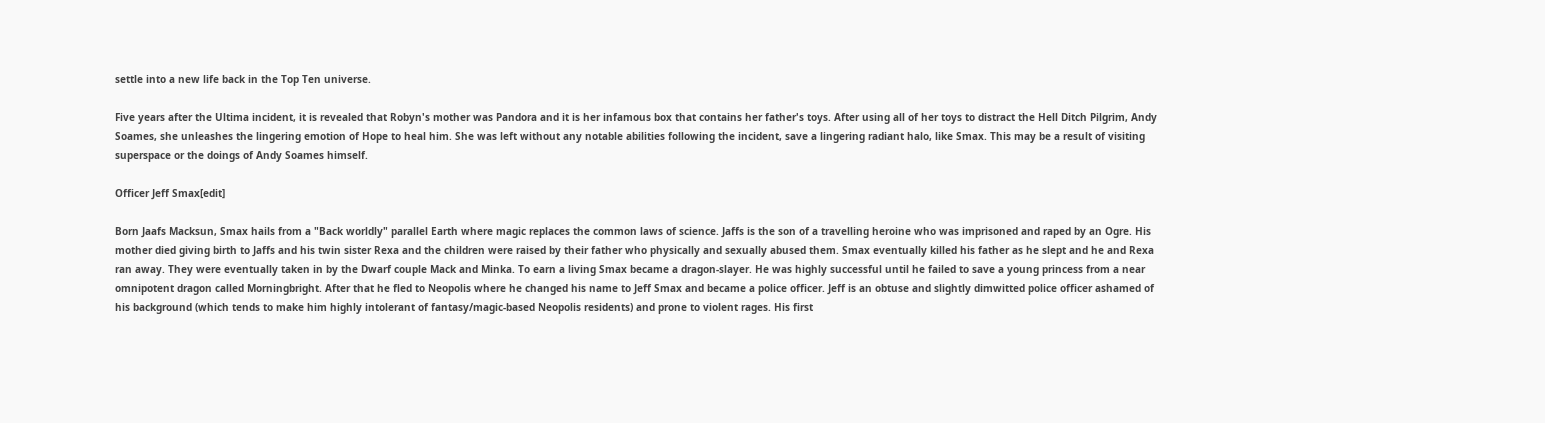settle into a new life back in the Top Ten universe.

Five years after the Ultima incident, it is revealed that Robyn's mother was Pandora and it is her infamous box that contains her father's toys. After using all of her toys to distract the Hell Ditch Pilgrim, Andy Soames, she unleashes the lingering emotion of Hope to heal him. She was left without any notable abilities following the incident, save a lingering radiant halo, like Smax. This may be a result of visiting superspace or the doings of Andy Soames himself.

Officer Jeff Smax[edit]

Born Jaafs Macksun, Smax hails from a "Back worldly" parallel Earth where magic replaces the common laws of science. Jaffs is the son of a travelling heroine who was imprisoned and raped by an Ogre. His mother died giving birth to Jaffs and his twin sister Rexa and the children were raised by their father who physically and sexually abused them. Smax eventually killed his father as he slept and he and Rexa ran away. They were eventually taken in by the Dwarf couple Mack and Minka. To earn a living Smax became a dragon-slayer. He was highly successful until he failed to save a young princess from a near omnipotent dragon called Morningbright. After that he fled to Neopolis where he changed his name to Jeff Smax and became a police officer. Jeff is an obtuse and slightly dimwitted police officer ashamed of his background (which tends to make him highly intolerant of fantasy/magic-based Neopolis residents) and prone to violent rages. His first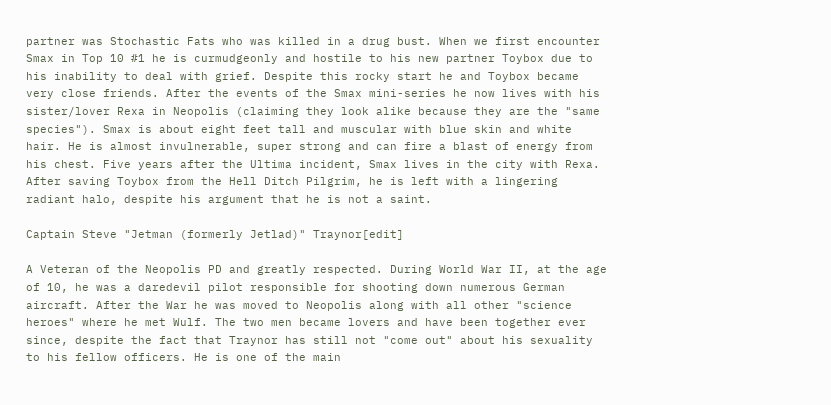partner was Stochastic Fats who was killed in a drug bust. When we first encounter Smax in Top 10 #1 he is curmudgeonly and hostile to his new partner Toybox due to his inability to deal with grief. Despite this rocky start he and Toybox became very close friends. After the events of the Smax mini-series he now lives with his sister/lover Rexa in Neopolis (claiming they look alike because they are the "same species"). Smax is about eight feet tall and muscular with blue skin and white hair. He is almost invulnerable, super strong and can fire a blast of energy from his chest. Five years after the Ultima incident, Smax lives in the city with Rexa. After saving Toybox from the Hell Ditch Pilgrim, he is left with a lingering radiant halo, despite his argument that he is not a saint.

Captain Steve "Jetman (formerly Jetlad)" Traynor[edit]

A Veteran of the Neopolis PD and greatly respected. During World War II, at the age of 10, he was a daredevil pilot responsible for shooting down numerous German aircraft. After the War he was moved to Neopolis along with all other "science heroes" where he met Wulf. The two men became lovers and have been together ever since, despite the fact that Traynor has still not "come out" about his sexuality to his fellow officers. He is one of the main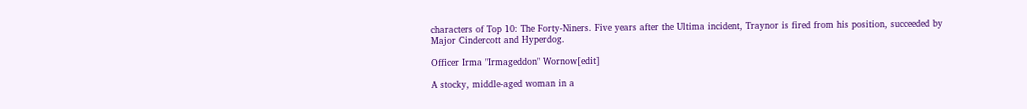characters of Top 10: The Forty-Niners. Five years after the Ultima incident, Traynor is fired from his position, succeeded by Major Cindercott and Hyperdog.

Officer Irma "Irmageddon" Wornow[edit]

A stocky, middle-aged woman in a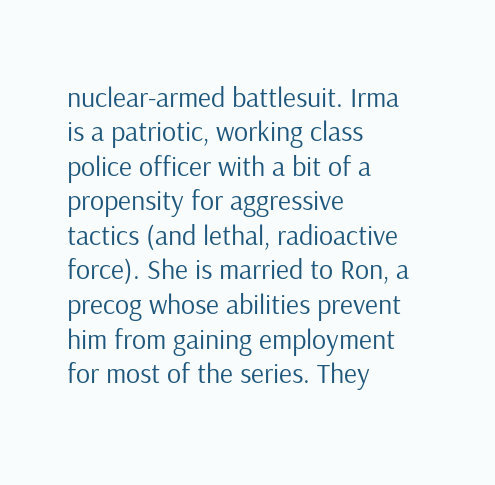nuclear-armed battlesuit. Irma is a patriotic, working class police officer with a bit of a propensity for aggressive tactics (and lethal, radioactive force). She is married to Ron, a precog whose abilities prevent him from gaining employment for most of the series. They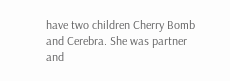have two children Cherry Bomb and Cerebra. She was partner and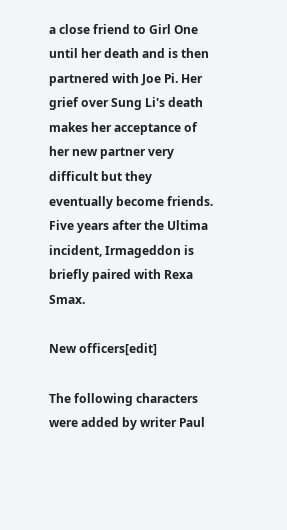a close friend to Girl One until her death and is then partnered with Joe Pi. Her grief over Sung Li's death makes her acceptance of her new partner very difficult but they eventually become friends. Five years after the Ultima incident, Irmageddon is briefly paired with Rexa Smax.

New officers[edit]

The following characters were added by writer Paul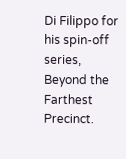Di Filippo for his spin-off series, Beyond the Farthest Precinct.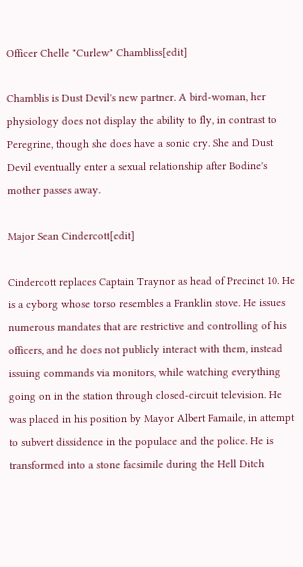Officer Chelle "Curlew" Chambliss[edit]

Chamblis is Dust Devil's new partner. A bird-woman, her physiology does not display the ability to fly, in contrast to Peregrine, though she does have a sonic cry. She and Dust Devil eventually enter a sexual relationship after Bodine's mother passes away.

Major Sean Cindercott[edit]

Cindercott replaces Captain Traynor as head of Precinct 10. He is a cyborg whose torso resembles a Franklin stove. He issues numerous mandates that are restrictive and controlling of his officers, and he does not publicly interact with them, instead issuing commands via monitors, while watching everything going on in the station through closed-circuit television. He was placed in his position by Mayor Albert Famaile, in attempt to subvert dissidence in the populace and the police. He is transformed into a stone facsimile during the Hell Ditch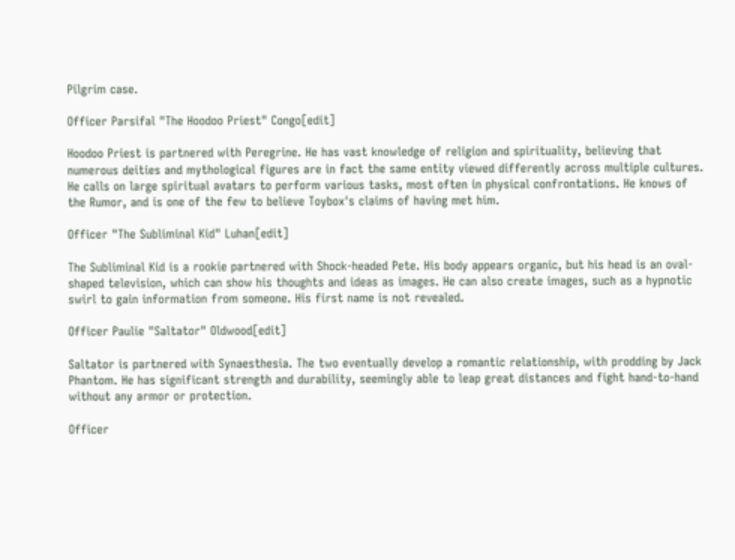Pilgrim case.

Officer Parsifal "The Hoodoo Priest" Congo[edit]

Hoodoo Priest is partnered with Peregrine. He has vast knowledge of religion and spirituality, believing that numerous deities and mythological figures are in fact the same entity viewed differently across multiple cultures. He calls on large spiritual avatars to perform various tasks, most often in physical confrontations. He knows of the Rumor, and is one of the few to believe Toybox's claims of having met him.

Officer "The Subliminal Kid" Luhan[edit]

The Subliminal Kid is a rookie partnered with Shock-headed Pete. His body appears organic, but his head is an oval-shaped television, which can show his thoughts and ideas as images. He can also create images, such as a hypnotic swirl to gain information from someone. His first name is not revealed.

Officer Paulie "Saltator" Oldwood[edit]

Saltator is partnered with Synaesthesia. The two eventually develop a romantic relationship, with prodding by Jack Phantom. He has significant strength and durability, seemingly able to leap great distances and fight hand-to-hand without any armor or protection.

Officer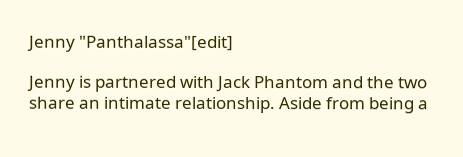Jenny "Panthalassa"[edit]

Jenny is partnered with Jack Phantom and the two share an intimate relationship. Aside from being a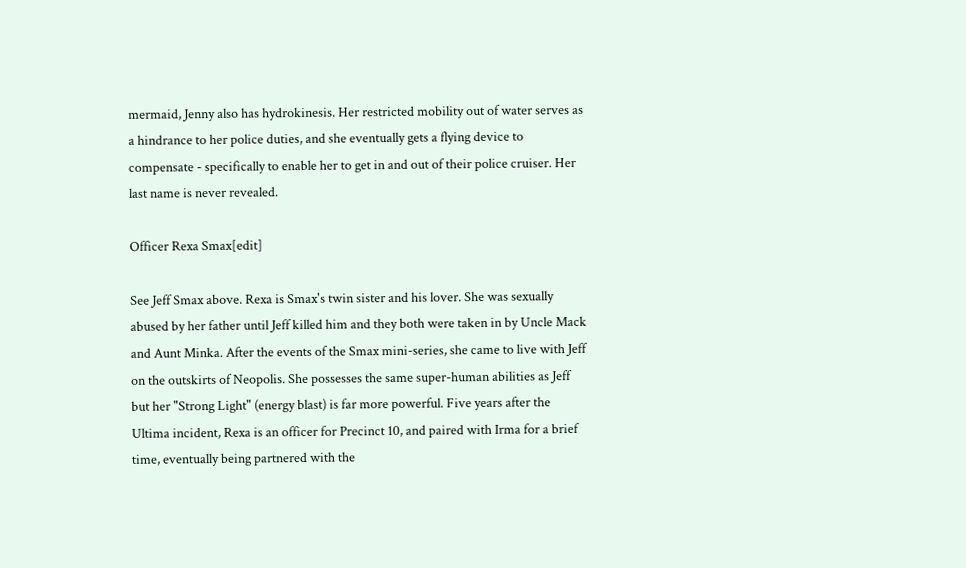mermaid, Jenny also has hydrokinesis. Her restricted mobility out of water serves as a hindrance to her police duties, and she eventually gets a flying device to compensate - specifically to enable her to get in and out of their police cruiser. Her last name is never revealed.

Officer Rexa Smax[edit]

See Jeff Smax above. Rexa is Smax's twin sister and his lover. She was sexually abused by her father until Jeff killed him and they both were taken in by Uncle Mack and Aunt Minka. After the events of the Smax mini-series, she came to live with Jeff on the outskirts of Neopolis. She possesses the same super-human abilities as Jeff but her "Strong Light" (energy blast) is far more powerful. Five years after the Ultima incident, Rexa is an officer for Precinct 10, and paired with Irma for a brief time, eventually being partnered with the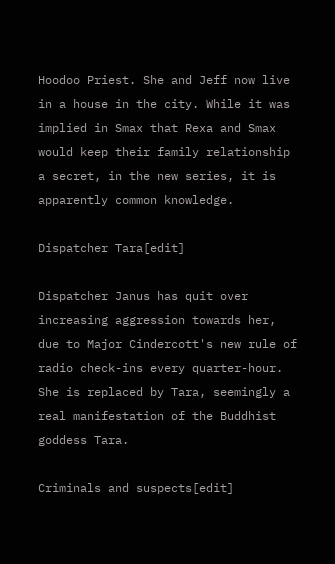Hoodoo Priest. She and Jeff now live in a house in the city. While it was implied in Smax that Rexa and Smax would keep their family relationship a secret, in the new series, it is apparently common knowledge.

Dispatcher Tara[edit]

Dispatcher Janus has quit over increasing aggression towards her, due to Major Cindercott's new rule of radio check-ins every quarter-hour. She is replaced by Tara, seemingly a real manifestation of the Buddhist goddess Tara.

Criminals and suspects[edit]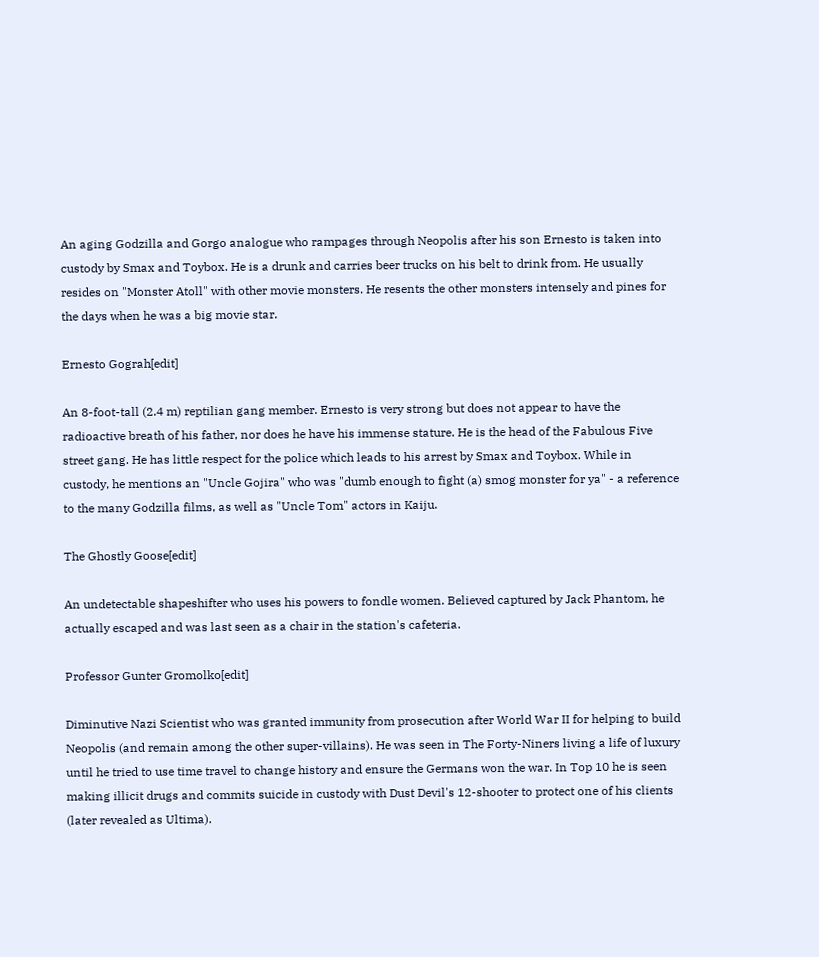An aging Godzilla and Gorgo analogue who rampages through Neopolis after his son Ernesto is taken into custody by Smax and Toybox. He is a drunk and carries beer trucks on his belt to drink from. He usually resides on "Monster Atoll" with other movie monsters. He resents the other monsters intensely and pines for the days when he was a big movie star.

Ernesto Gograh[edit]

An 8-foot-tall (2.4 m) reptilian gang member. Ernesto is very strong but does not appear to have the radioactive breath of his father, nor does he have his immense stature. He is the head of the Fabulous Five street gang. He has little respect for the police which leads to his arrest by Smax and Toybox. While in custody, he mentions an "Uncle Gojira" who was "dumb enough to fight (a) smog monster for ya" - a reference to the many Godzilla films, as well as "Uncle Tom" actors in Kaiju.

The Ghostly Goose[edit]

An undetectable shapeshifter who uses his powers to fondle women. Believed captured by Jack Phantom, he actually escaped and was last seen as a chair in the station's cafeteria.

Professor Gunter Gromolko[edit]

Diminutive Nazi Scientist who was granted immunity from prosecution after World War II for helping to build Neopolis (and remain among the other super-villains). He was seen in The Forty-Niners living a life of luxury until he tried to use time travel to change history and ensure the Germans won the war. In Top 10 he is seen making illicit drugs and commits suicide in custody with Dust Devil's 12-shooter to protect one of his clients (later revealed as Ultima).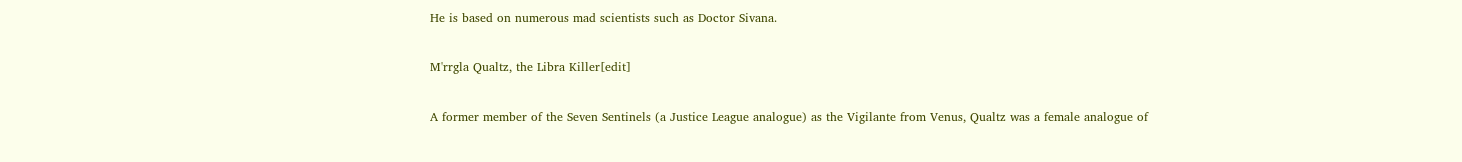He is based on numerous mad scientists such as Doctor Sivana.

M'rrgla Qualtz, the Libra Killer[edit]

A former member of the Seven Sentinels (a Justice League analogue) as the Vigilante from Venus, Qualtz was a female analogue of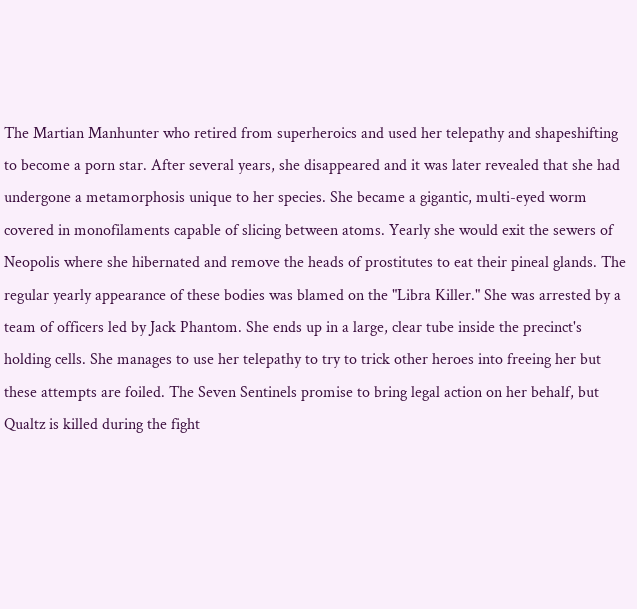The Martian Manhunter who retired from superheroics and used her telepathy and shapeshifting to become a porn star. After several years, she disappeared and it was later revealed that she had undergone a metamorphosis unique to her species. She became a gigantic, multi-eyed worm covered in monofilaments capable of slicing between atoms. Yearly she would exit the sewers of Neopolis where she hibernated and remove the heads of prostitutes to eat their pineal glands. The regular yearly appearance of these bodies was blamed on the "Libra Killer." She was arrested by a team of officers led by Jack Phantom. She ends up in a large, clear tube inside the precinct's holding cells. She manages to use her telepathy to try to trick other heroes into freeing her but these attempts are foiled. The Seven Sentinels promise to bring legal action on her behalf, but Qualtz is killed during the fight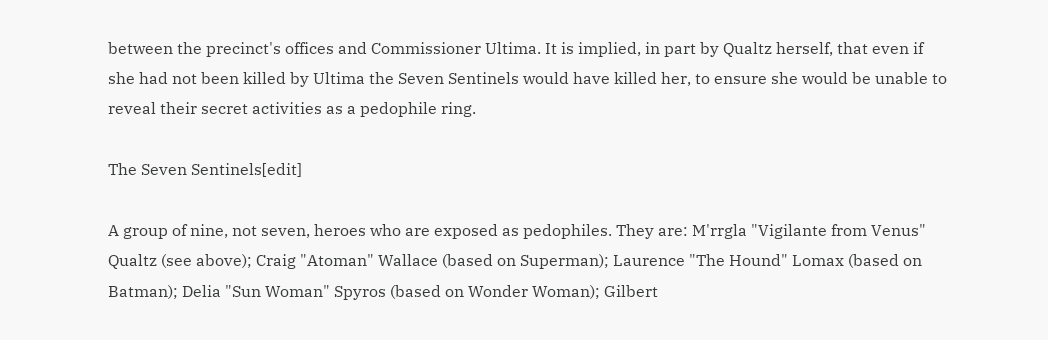between the precinct's offices and Commissioner Ultima. It is implied, in part by Qualtz herself, that even if she had not been killed by Ultima the Seven Sentinels would have killed her, to ensure she would be unable to reveal their secret activities as a pedophile ring.

The Seven Sentinels[edit]

A group of nine, not seven, heroes who are exposed as pedophiles. They are: M'rrgla "Vigilante from Venus" Qualtz (see above); Craig "Atoman" Wallace (based on Superman); Laurence "The Hound" Lomax (based on Batman); Delia "Sun Woman" Spyros (based on Wonder Woman); Gilbert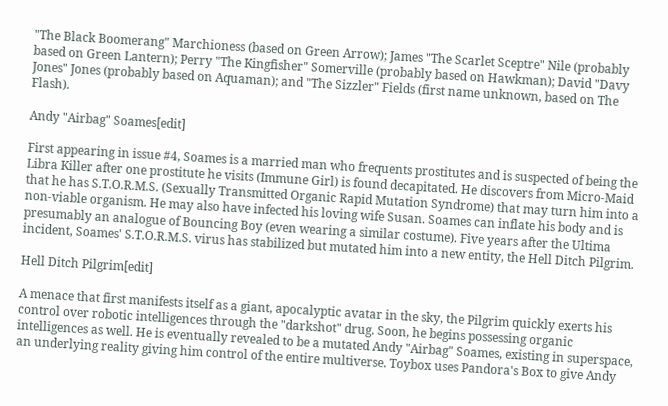"The Black Boomerang" Marchioness (based on Green Arrow); James "The Scarlet Sceptre" Nile (probably based on Green Lantern); Perry "The Kingfisher" Somerville (probably based on Hawkman); David "Davy Jones" Jones (probably based on Aquaman); and "The Sizzler" Fields (first name unknown, based on The Flash).

Andy "Airbag" Soames[edit]

First appearing in issue #4, Soames is a married man who frequents prostitutes and is suspected of being the Libra Killer after one prostitute he visits (Immune Girl) is found decapitated. He discovers from Micro-Maid that he has S.T.O.R.M.S. (Sexually Transmitted Organic Rapid Mutation Syndrome) that may turn him into a non-viable organism. He may also have infected his loving wife Susan. Soames can inflate his body and is presumably an analogue of Bouncing Boy (even wearing a similar costume). Five years after the Ultima incident, Soames' S.T.O.R.M.S. virus has stabilized but mutated him into a new entity, the Hell Ditch Pilgrim.

Hell Ditch Pilgrim[edit]

A menace that first manifests itself as a giant, apocalyptic avatar in the sky, the Pilgrim quickly exerts his control over robotic intelligences through the "darkshot" drug. Soon, he begins possessing organic intelligences as well. He is eventually revealed to be a mutated Andy "Airbag" Soames, existing in superspace, an underlying reality giving him control of the entire multiverse. Toybox uses Pandora's Box to give Andy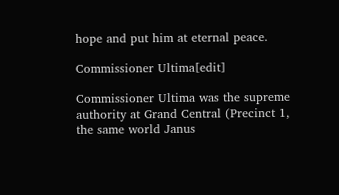hope and put him at eternal peace.

Commissioner Ultima[edit]

Commissioner Ultima was the supreme authority at Grand Central (Precinct 1, the same world Janus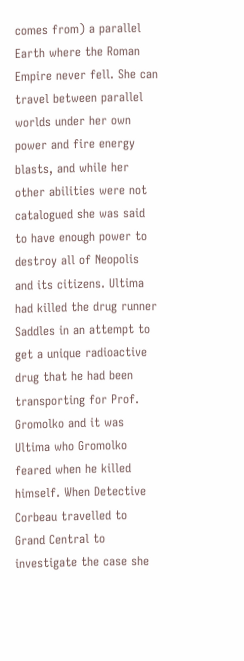comes from) a parallel Earth where the Roman Empire never fell. She can travel between parallel worlds under her own power and fire energy blasts, and while her other abilities were not catalogued she was said to have enough power to destroy all of Neopolis and its citizens. Ultima had killed the drug runner Saddles in an attempt to get a unique radioactive drug that he had been transporting for Prof. Gromolko and it was Ultima who Gromolko feared when he killed himself. When Detective Corbeau travelled to Grand Central to investigate the case she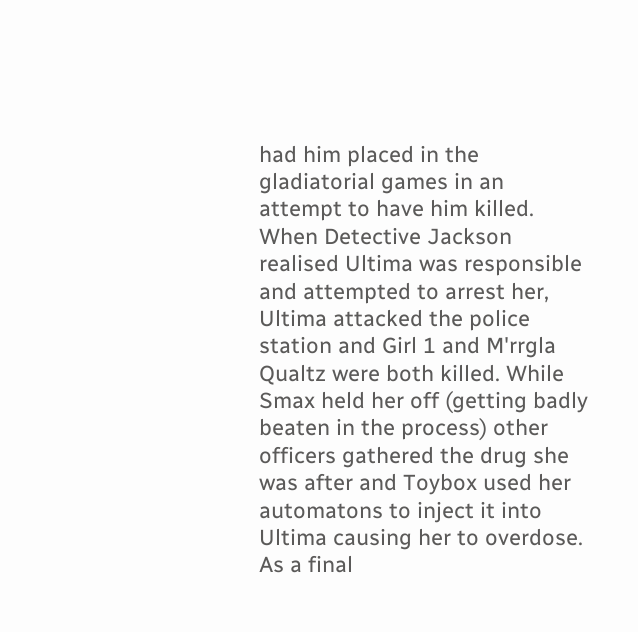had him placed in the gladiatorial games in an attempt to have him killed. When Detective Jackson realised Ultima was responsible and attempted to arrest her, Ultima attacked the police station and Girl 1 and M'rrgla Qualtz were both killed. While Smax held her off (getting badly beaten in the process) other officers gathered the drug she was after and Toybox used her automatons to inject it into Ultima causing her to overdose. As a final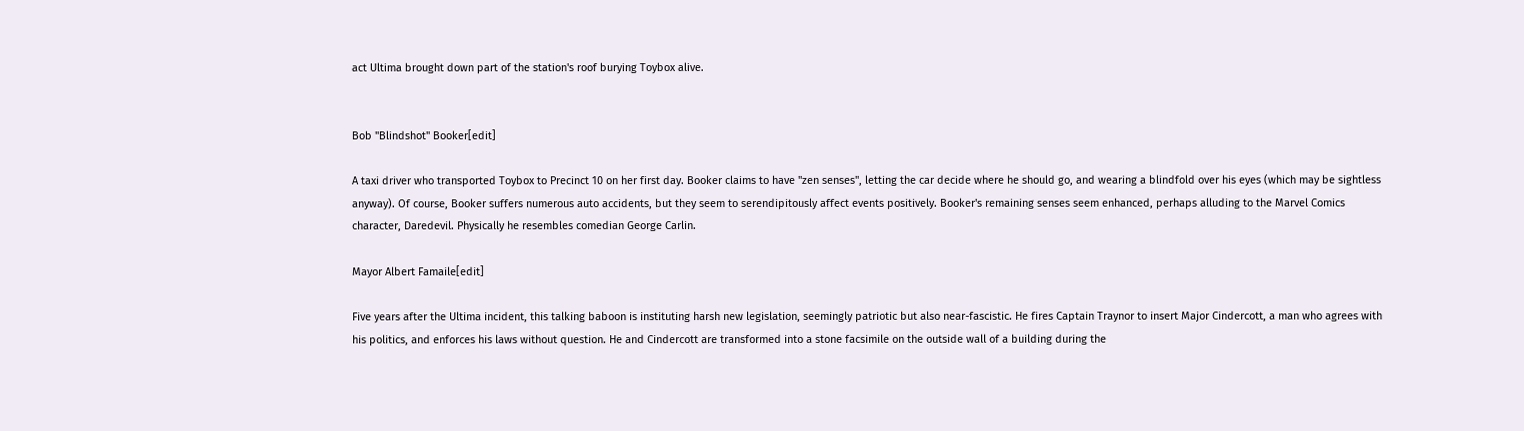act Ultima brought down part of the station's roof burying Toybox alive.


Bob "Blindshot" Booker[edit]

A taxi driver who transported Toybox to Precinct 10 on her first day. Booker claims to have "zen senses", letting the car decide where he should go, and wearing a blindfold over his eyes (which may be sightless anyway). Of course, Booker suffers numerous auto accidents, but they seem to serendipitously affect events positively. Booker's remaining senses seem enhanced, perhaps alluding to the Marvel Comics character, Daredevil. Physically he resembles comedian George Carlin.

Mayor Albert Famaile[edit]

Five years after the Ultima incident, this talking baboon is instituting harsh new legislation, seemingly patriotic but also near-fascistic. He fires Captain Traynor to insert Major Cindercott, a man who agrees with his politics, and enforces his laws without question. He and Cindercott are transformed into a stone facsimile on the outside wall of a building during the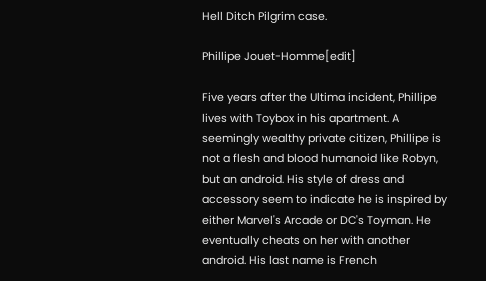Hell Ditch Pilgrim case.

Phillipe Jouet-Homme[edit]

Five years after the Ultima incident, Phillipe lives with Toybox in his apartment. A seemingly wealthy private citizen, Phillipe is not a flesh and blood humanoid like Robyn, but an android. His style of dress and accessory seem to indicate he is inspired by either Marvel's Arcade or DC's Toyman. He eventually cheats on her with another android. His last name is French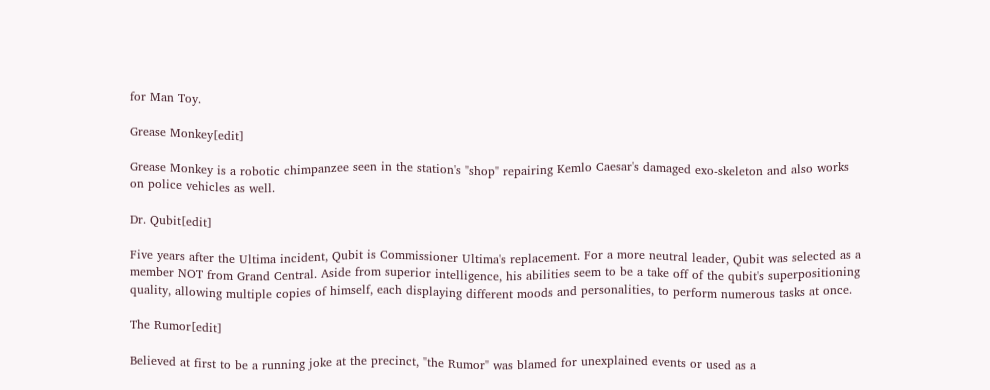for Man Toy.

Grease Monkey[edit]

Grease Monkey is a robotic chimpanzee seen in the station's "shop" repairing Kemlo Caesar's damaged exo-skeleton and also works on police vehicles as well.

Dr. Qubit[edit]

Five years after the Ultima incident, Qubit is Commissioner Ultima's replacement. For a more neutral leader, Qubit was selected as a member NOT from Grand Central. Aside from superior intelligence, his abilities seem to be a take off of the qubit's superpositioning quality, allowing multiple copies of himself, each displaying different moods and personalities, to perform numerous tasks at once.

The Rumor[edit]

Believed at first to be a running joke at the precinct, "the Rumor" was blamed for unexplained events or used as a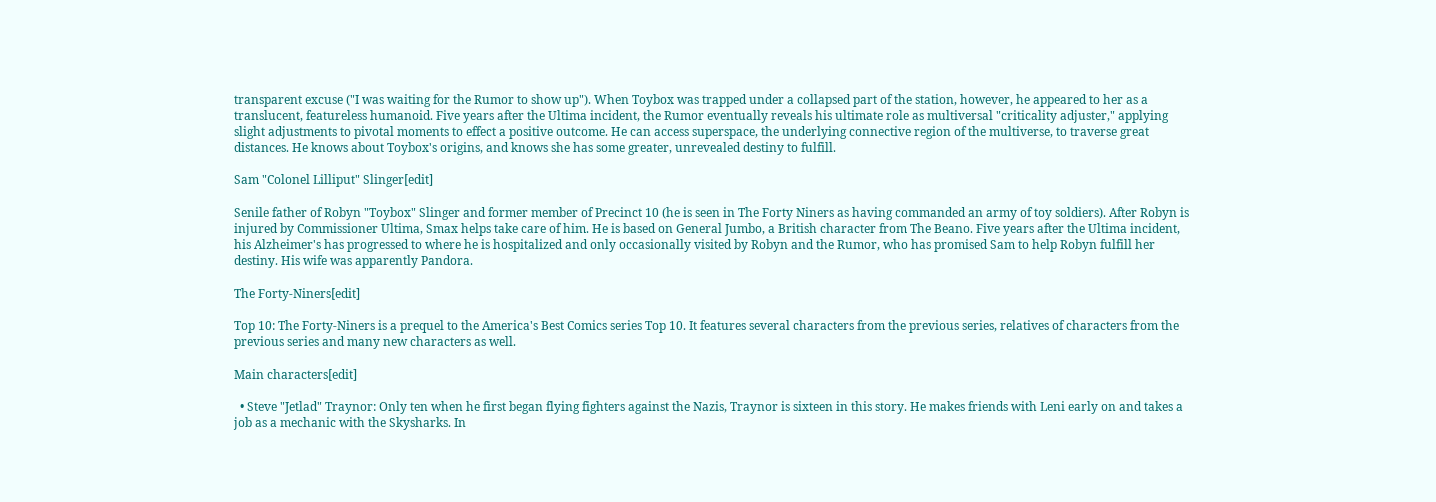transparent excuse ("I was waiting for the Rumor to show up"). When Toybox was trapped under a collapsed part of the station, however, he appeared to her as a translucent, featureless humanoid. Five years after the Ultima incident, the Rumor eventually reveals his ultimate role as multiversal "criticality adjuster," applying slight adjustments to pivotal moments to effect a positive outcome. He can access superspace, the underlying connective region of the multiverse, to traverse great distances. He knows about Toybox's origins, and knows she has some greater, unrevealed destiny to fulfill.

Sam "Colonel Lilliput" Slinger[edit]

Senile father of Robyn "Toybox" Slinger and former member of Precinct 10 (he is seen in The Forty Niners as having commanded an army of toy soldiers). After Robyn is injured by Commissioner Ultima, Smax helps take care of him. He is based on General Jumbo, a British character from The Beano. Five years after the Ultima incident, his Alzheimer's has progressed to where he is hospitalized and only occasionally visited by Robyn and the Rumor, who has promised Sam to help Robyn fulfill her destiny. His wife was apparently Pandora.

The Forty-Niners[edit]

Top 10: The Forty-Niners is a prequel to the America's Best Comics series Top 10. It features several characters from the previous series, relatives of characters from the previous series and many new characters as well.

Main characters[edit]

  • Steve "Jetlad" Traynor: Only ten when he first began flying fighters against the Nazis, Traynor is sixteen in this story. He makes friends with Leni early on and takes a job as a mechanic with the Skysharks. In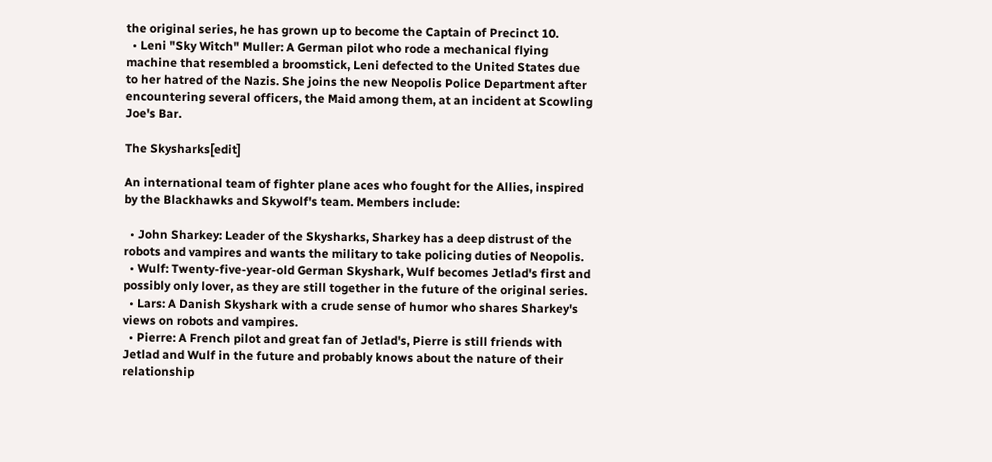the original series, he has grown up to become the Captain of Precinct 10.
  • Leni "Sky Witch" Muller: A German pilot who rode a mechanical flying machine that resembled a broomstick, Leni defected to the United States due to her hatred of the Nazis. She joins the new Neopolis Police Department after encountering several officers, the Maid among them, at an incident at Scowling Joe's Bar.

The Skysharks[edit]

An international team of fighter plane aces who fought for the Allies, inspired by the Blackhawks and Skywolf's team. Members include:

  • John Sharkey: Leader of the Skysharks, Sharkey has a deep distrust of the robots and vampires and wants the military to take policing duties of Neopolis.
  • Wulf: Twenty-five-year-old German Skyshark, Wulf becomes Jetlad's first and possibly only lover, as they are still together in the future of the original series.
  • Lars: A Danish Skyshark with a crude sense of humor who shares Sharkey's views on robots and vampires.
  • Pierre: A French pilot and great fan of Jetlad's, Pierre is still friends with Jetlad and Wulf in the future and probably knows about the nature of their relationship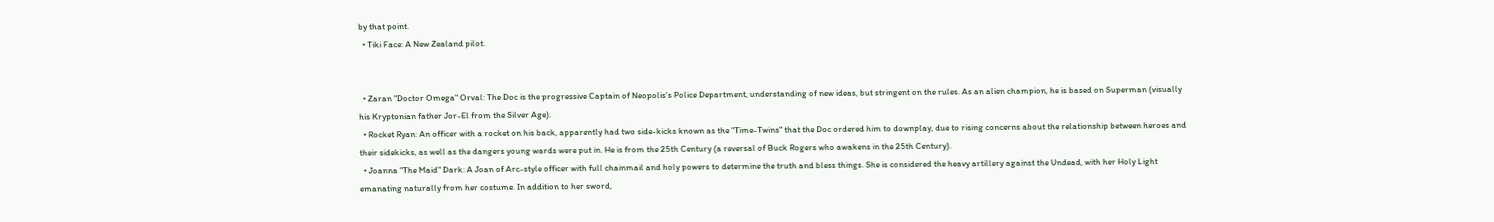by that point.
  • Tiki Face: A New Zealand pilot.


  • Zaran "Doctor Omega" Orval: The Doc is the progressive Captain of Neopolis's Police Department, understanding of new ideas, but stringent on the rules. As an alien champion, he is based on Superman (visually his Kryptonian father Jor-El from the Silver Age).
  • Rocket Ryan: An officer with a rocket on his back, apparently had two side-kicks known as the "Time-Twins" that the Doc ordered him to downplay, due to rising concerns about the relationship between heroes and their sidekicks, as well as the dangers young wards were put in. He is from the 25th Century (a reversal of Buck Rogers who awakens in the 25th Century).
  • Joanna "The Maid" Dark: A Joan of Arc-style officer with full chainmail and holy powers to determine the truth and bless things. She is considered the heavy artillery against the Undead, with her Holy Light emanating naturally from her costume. In addition to her sword,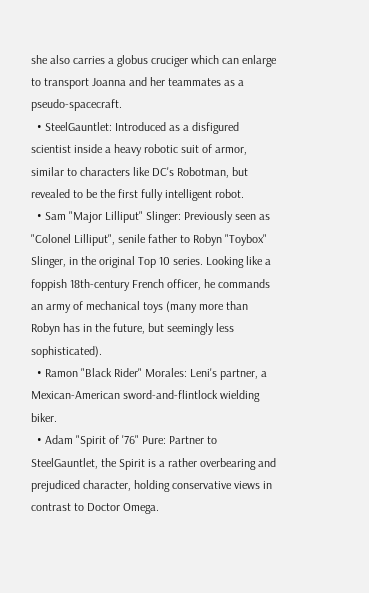she also carries a globus cruciger which can enlarge to transport Joanna and her teammates as a pseudo-spacecraft.
  • SteelGauntlet: Introduced as a disfigured scientist inside a heavy robotic suit of armor, similar to characters like DC's Robotman, but revealed to be the first fully intelligent robot.
  • Sam "Major Lilliput" Slinger: Previously seen as "Colonel Lilliput", senile father to Robyn "Toybox" Slinger, in the original Top 10 series. Looking like a foppish 18th-century French officer, he commands an army of mechanical toys (many more than Robyn has in the future, but seemingly less sophisticated).
  • Ramon "Black Rider" Morales: Leni's partner, a Mexican-American sword-and-flintlock wielding biker.
  • Adam "Spirit of '76" Pure: Partner to SteelGauntlet, the Spirit is a rather overbearing and prejudiced character, holding conservative views in contrast to Doctor Omega.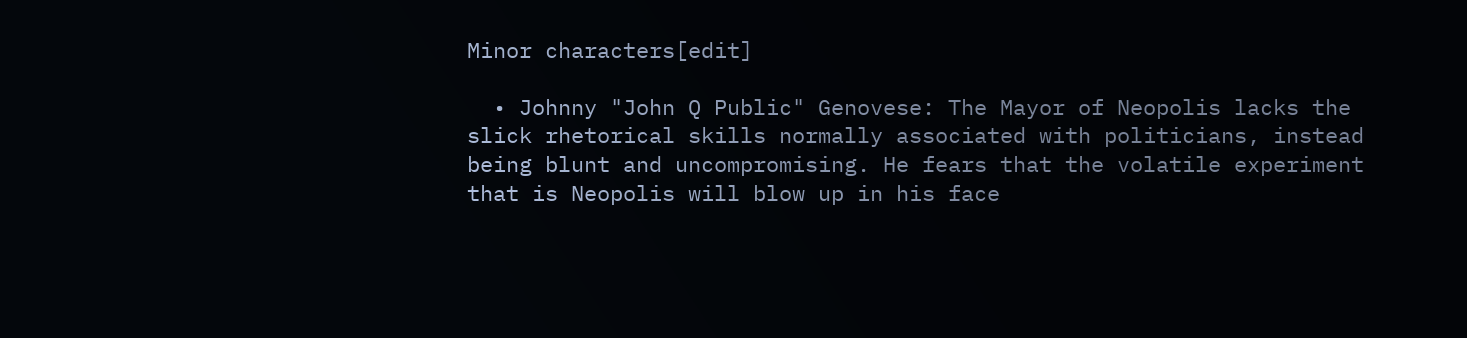Minor characters[edit]

  • Johnny "John Q Public" Genovese: The Mayor of Neopolis lacks the slick rhetorical skills normally associated with politicians, instead being blunt and uncompromising. He fears that the volatile experiment that is Neopolis will blow up in his face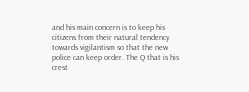and his main concern is to keep his citizens from their natural tendency towards vigilantism so that the new police can keep order. The Q that is his crest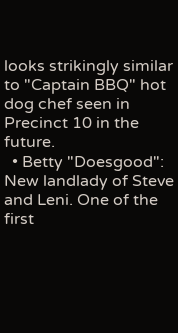looks strikingly similar to "Captain BBQ" hot dog chef seen in Precinct 10 in the future.
  • Betty "Doesgood": New landlady of Steve and Leni. One of the first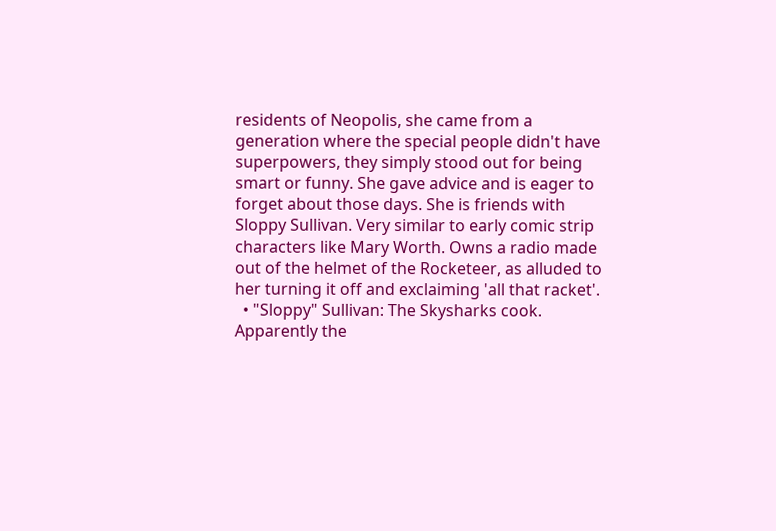residents of Neopolis, she came from a generation where the special people didn't have superpowers, they simply stood out for being smart or funny. She gave advice and is eager to forget about those days. She is friends with Sloppy Sullivan. Very similar to early comic strip characters like Mary Worth. Owns a radio made out of the helmet of the Rocketeer, as alluded to her turning it off and exclaiming 'all that racket'.
  • "Sloppy" Sullivan: The Skysharks cook. Apparently the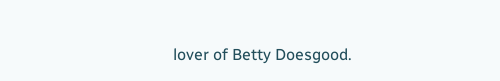lover of Betty Doesgood.